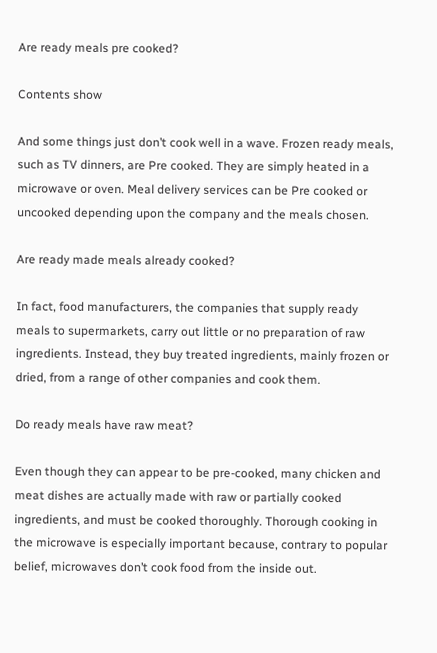Are ready meals pre cooked?

Contents show

And some things just don’t cook well in a wave. Frozen ready meals, such as TV dinners, are Pre cooked. They are simply heated in a microwave or oven. Meal delivery services can be Pre cooked or uncooked depending upon the company and the meals chosen.

Are ready made meals already cooked?

In fact, food manufacturers, the companies that supply ready meals to supermarkets, carry out little or no preparation of raw ingredients. Instead, they buy treated ingredients, mainly frozen or dried, from a range of other companies and cook them.

Do ready meals have raw meat?

Even though they can appear to be pre-cooked, many chicken and meat dishes are actually made with raw or partially cooked ingredients, and must be cooked thoroughly. Thorough cooking in the microwave is especially important because, contrary to popular belief, microwaves don’t cook food from the inside out.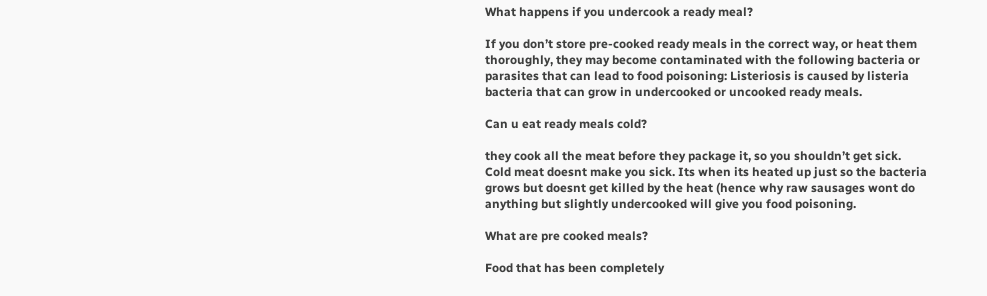What happens if you undercook a ready meal?

If you don’t store pre-cooked ready meals in the correct way, or heat them thoroughly, they may become contaminated with the following bacteria or parasites that can lead to food poisoning: Listeriosis is caused by listeria bacteria that can grow in undercooked or uncooked ready meals.

Can u eat ready meals cold?

they cook all the meat before they package it, so you shouldn’t get sick. Cold meat doesnt make you sick. Its when its heated up just so the bacteria grows but doesnt get killed by the heat (hence why raw sausages wont do anything but slightly undercooked will give you food poisoning.

What are pre cooked meals?

Food that has been completely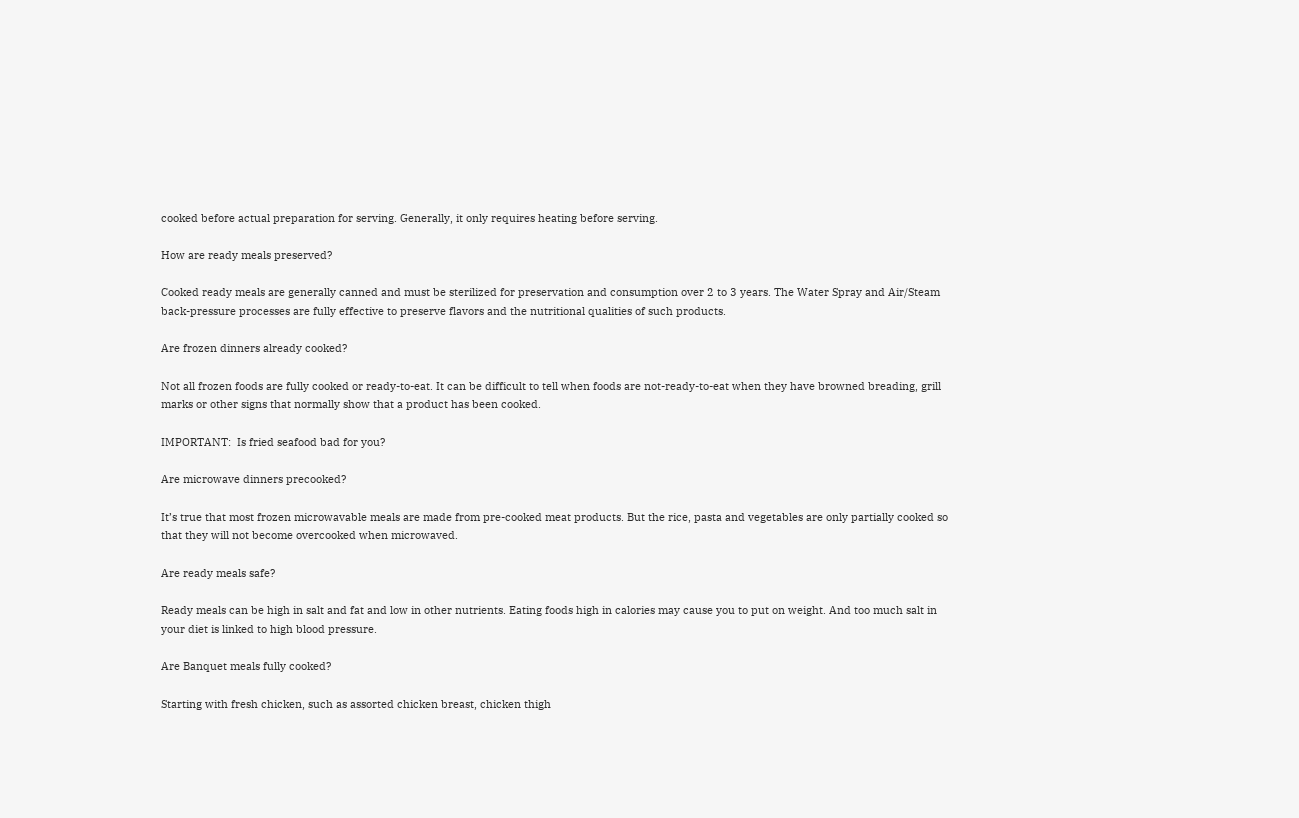cooked before actual preparation for serving. Generally, it only requires heating before serving.

How are ready meals preserved?

Cooked ready meals are generally canned and must be sterilized for preservation and consumption over 2 to 3 years. The Water Spray and Air/Steam back-pressure processes are fully effective to preserve flavors and the nutritional qualities of such products.

Are frozen dinners already cooked?

Not all frozen foods are fully cooked or ready-to-eat. It can be difficult to tell when foods are not-ready-to-eat when they have browned breading, grill marks or other signs that normally show that a product has been cooked.

IMPORTANT:  Is fried seafood bad for you?

Are microwave dinners precooked?

It’s true that most frozen microwavable meals are made from pre-cooked meat products. But the rice, pasta and vegetables are only partially cooked so that they will not become overcooked when microwaved.

Are ready meals safe?

Ready meals can be high in salt and fat and low in other nutrients. Eating foods high in calories may cause you to put on weight. And too much salt in your diet is linked to high blood pressure.

Are Banquet meals fully cooked?

Starting with fresh chicken, such as assorted chicken breast, chicken thigh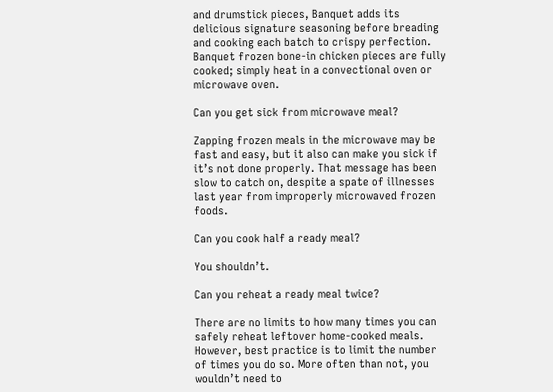and drumstick pieces, Banquet adds its delicious signature seasoning before breading and cooking each batch to crispy perfection. Banquet frozen bone-in chicken pieces are fully cooked; simply heat in a convectional oven or microwave oven.

Can you get sick from microwave meal?

Zapping frozen meals in the microwave may be fast and easy, but it also can make you sick if it’s not done properly. That message has been slow to catch on, despite a spate of illnesses last year from improperly microwaved frozen foods.

Can you cook half a ready meal?

You shouldn’t.

Can you reheat a ready meal twice?

There are no limits to how many times you can safely reheat leftover home-cooked meals. However, best practice is to limit the number of times you do so. More often than not, you wouldn’t need to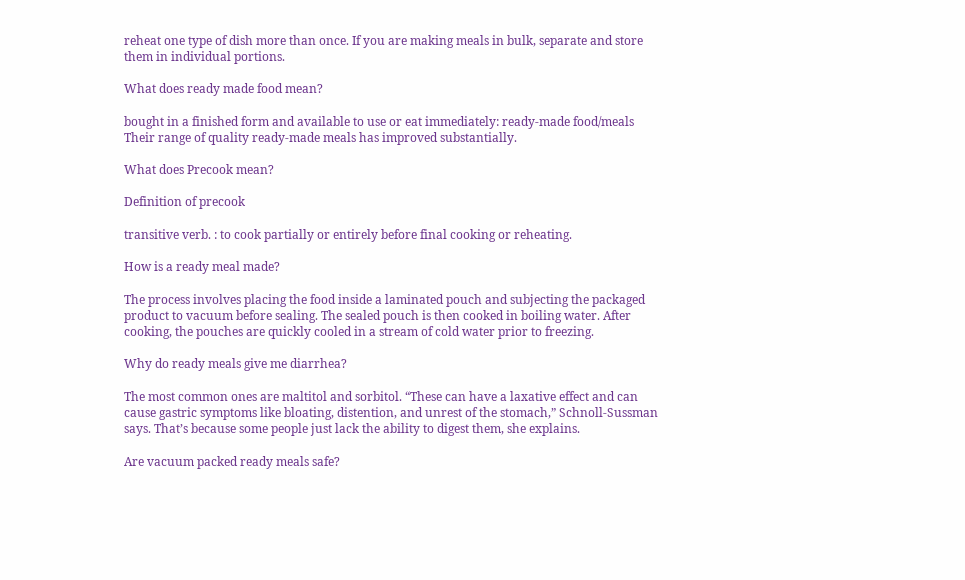reheat one type of dish more than once. If you are making meals in bulk, separate and store them in individual portions.

What does ready made food mean?

bought in a finished form and available to use or eat immediately: ready-made food/meals Their range of quality ready-made meals has improved substantially.

What does Precook mean?

Definition of precook

transitive verb. : to cook partially or entirely before final cooking or reheating.

How is a ready meal made?

The process involves placing the food inside a laminated pouch and subjecting the packaged product to vacuum before sealing. The sealed pouch is then cooked in boiling water. After cooking, the pouches are quickly cooled in a stream of cold water prior to freezing.

Why do ready meals give me diarrhea?

The most common ones are maltitol and sorbitol. “These can have a laxative effect and can cause gastric symptoms like bloating, distention, and unrest of the stomach,” Schnoll-Sussman says. That’s because some people just lack the ability to digest them, she explains.

Are vacuum packed ready meals safe?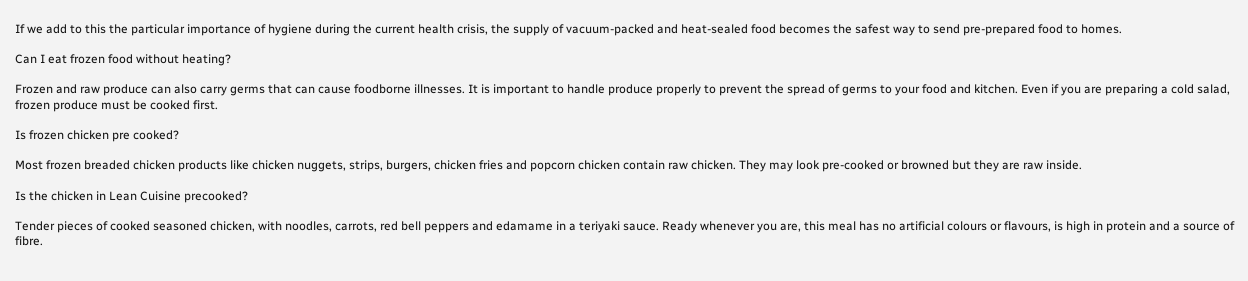If we add to this the particular importance of hygiene during the current health crisis, the supply of vacuum-packed and heat-sealed food becomes the safest way to send pre-prepared food to homes.

Can I eat frozen food without heating?

Frozen and raw produce can also carry germs that can cause foodborne illnesses. It is important to handle produce properly to prevent the spread of germs to your food and kitchen. Even if you are preparing a cold salad, frozen produce must be cooked first.

Is frozen chicken pre cooked?

Most frozen breaded chicken products like chicken nuggets, strips, burgers, chicken fries and popcorn chicken contain raw chicken. They may look pre-cooked or browned but they are raw inside.

Is the chicken in Lean Cuisine precooked?

Tender pieces of cooked seasoned chicken, with noodles, carrots, red bell peppers and edamame in a teriyaki sauce. Ready whenever you are, this meal has no artificial colours or flavours, is high in protein and a source of fibre.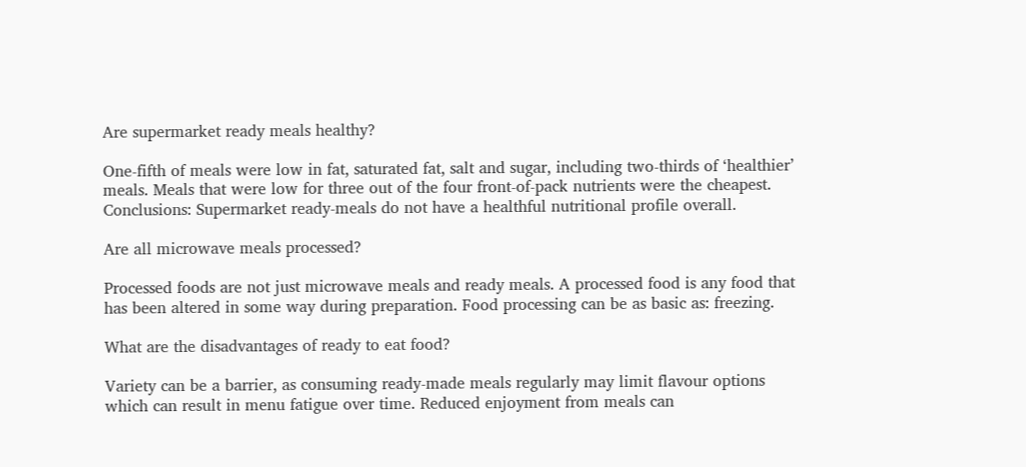Are supermarket ready meals healthy?

One-fifth of meals were low in fat, saturated fat, salt and sugar, including two-thirds of ‘healthier’ meals. Meals that were low for three out of the four front-of-pack nutrients were the cheapest. Conclusions: Supermarket ready-meals do not have a healthful nutritional profile overall.

Are all microwave meals processed?

Processed foods are not just microwave meals and ready meals. A processed food is any food that has been altered in some way during preparation. Food processing can be as basic as: freezing.

What are the disadvantages of ready to eat food?

Variety can be a barrier, as consuming ready-made meals regularly may limit flavour options which can result in menu fatigue over time. Reduced enjoyment from meals can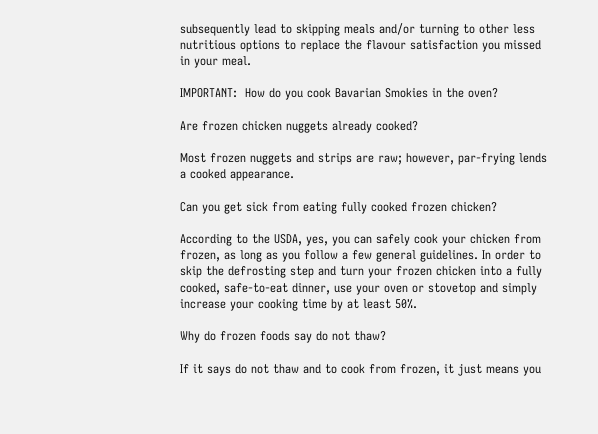subsequently lead to skipping meals and/or turning to other less nutritious options to replace the flavour satisfaction you missed in your meal.

IMPORTANT:  How do you cook Bavarian Smokies in the oven?

Are frozen chicken nuggets already cooked?

Most frozen nuggets and strips are raw; however, par-frying lends a cooked appearance.

Can you get sick from eating fully cooked frozen chicken?

According to the USDA, yes, you can safely cook your chicken from frozen, as long as you follow a few general guidelines. In order to skip the defrosting step and turn your frozen chicken into a fully cooked, safe-to-eat dinner, use your oven or stovetop and simply increase your cooking time by at least 50%.

Why do frozen foods say do not thaw?

If it says do not thaw and to cook from frozen, it just means you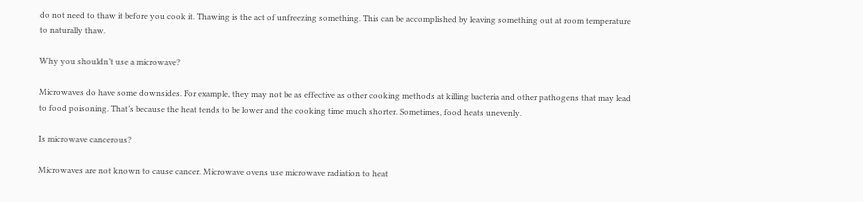do not need to thaw it before you cook it. Thawing is the act of unfreezing something. This can be accomplished by leaving something out at room temperature to naturally thaw.

Why you shouldn’t use a microwave?

Microwaves do have some downsides. For example, they may not be as effective as other cooking methods at killing bacteria and other pathogens that may lead to food poisoning. That’s because the heat tends to be lower and the cooking time much shorter. Sometimes, food heats unevenly.

Is microwave cancerous?

Microwaves are not known to cause cancer. Microwave ovens use microwave radiation to heat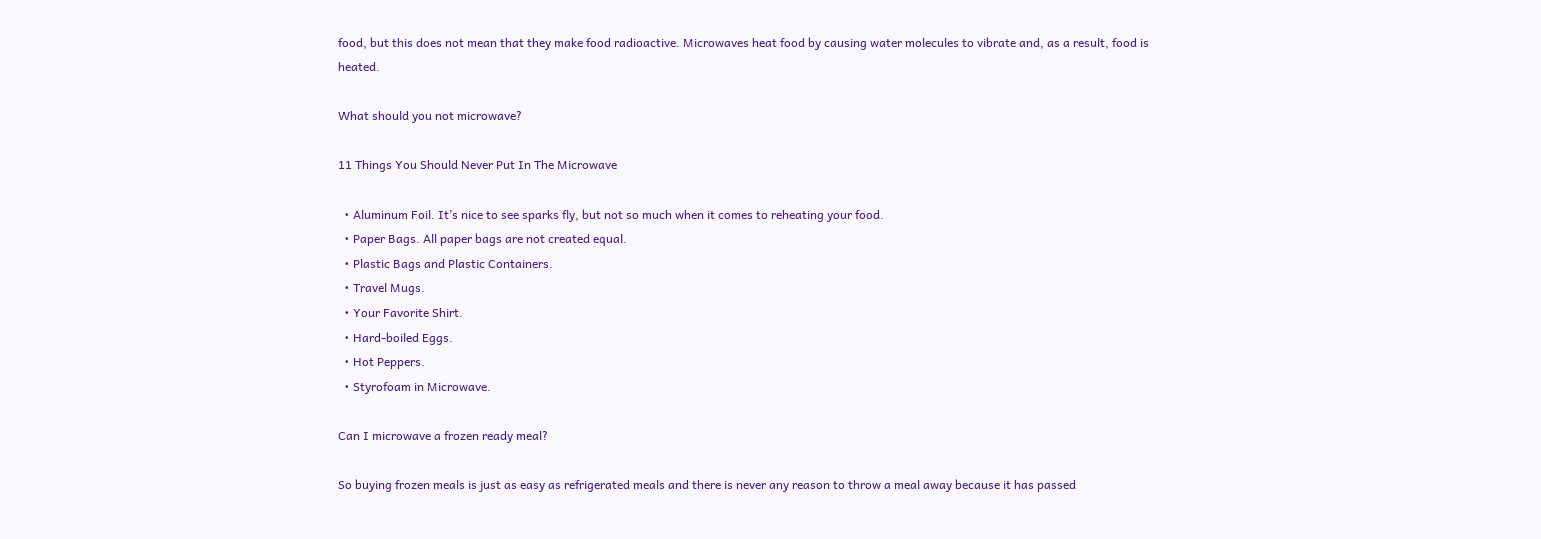food, but this does not mean that they make food radioactive. Microwaves heat food by causing water molecules to vibrate and, as a result, food is heated.

What should you not microwave?

11 Things You Should Never Put In The Microwave

  • Aluminum Foil. It’s nice to see sparks fly, but not so much when it comes to reheating your food.
  • Paper Bags. All paper bags are not created equal.
  • Plastic Bags and Plastic Containers.
  • Travel Mugs.
  • Your Favorite Shirt.
  • Hard-boiled Eggs.
  • Hot Peppers.
  • Styrofoam in Microwave.

Can I microwave a frozen ready meal?

So buying frozen meals is just as easy as refrigerated meals and there is never any reason to throw a meal away because it has passed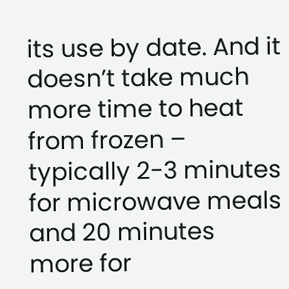its use by date. And it doesn’t take much more time to heat from frozen – typically 2-3 minutes for microwave meals and 20 minutes more for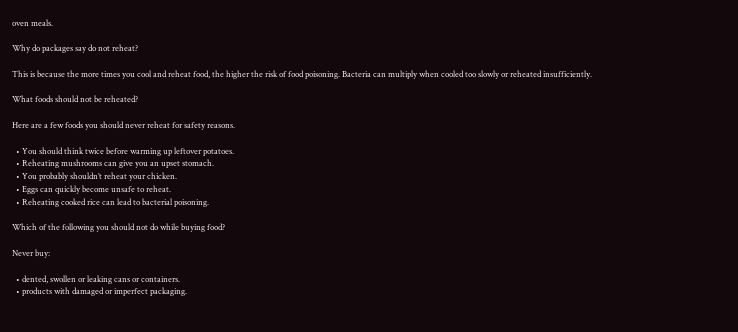oven meals.

Why do packages say do not reheat?

This is because the more times you cool and reheat food, the higher the risk of food poisoning. Bacteria can multiply when cooled too slowly or reheated insufficiently.

What foods should not be reheated?

Here are a few foods you should never reheat for safety reasons.

  • You should think twice before warming up leftover potatoes.
  • Reheating mushrooms can give you an upset stomach.
  • You probably shouldn’t reheat your chicken.
  • Eggs can quickly become unsafe to reheat.
  • Reheating cooked rice can lead to bacterial poisoning.

Which of the following you should not do while buying food?

Never buy:

  • dented, swollen or leaking cans or containers.
  • products with damaged or imperfect packaging.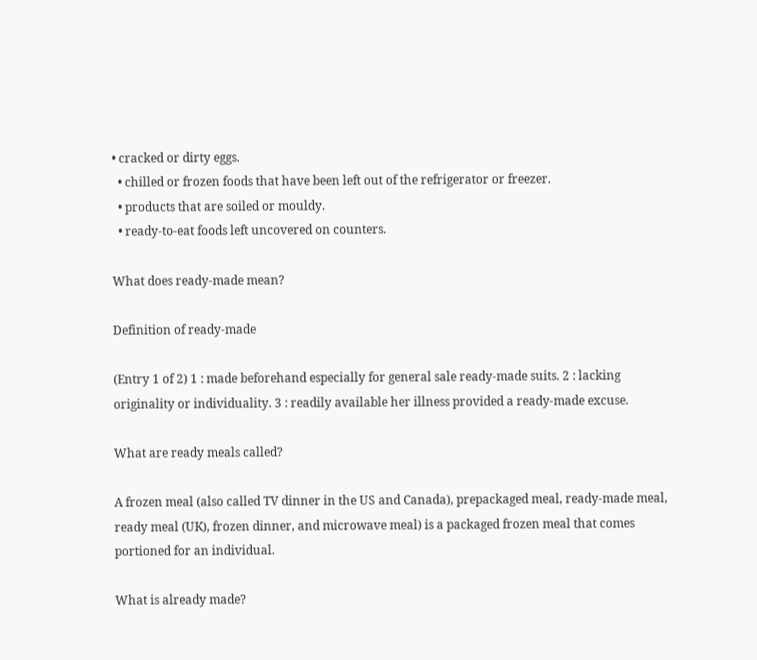• cracked or dirty eggs.
  • chilled or frozen foods that have been left out of the refrigerator or freezer.
  • products that are soiled or mouldy.
  • ready-to-eat foods left uncovered on counters.

What does ready-made mean?

Definition of ready-made

(Entry 1 of 2) 1 : made beforehand especially for general sale ready-made suits. 2 : lacking originality or individuality. 3 : readily available her illness provided a ready-made excuse.

What are ready meals called?

A frozen meal (also called TV dinner in the US and Canada), prepackaged meal, ready-made meal, ready meal (UK), frozen dinner, and microwave meal) is a packaged frozen meal that comes portioned for an individual.

What is already made?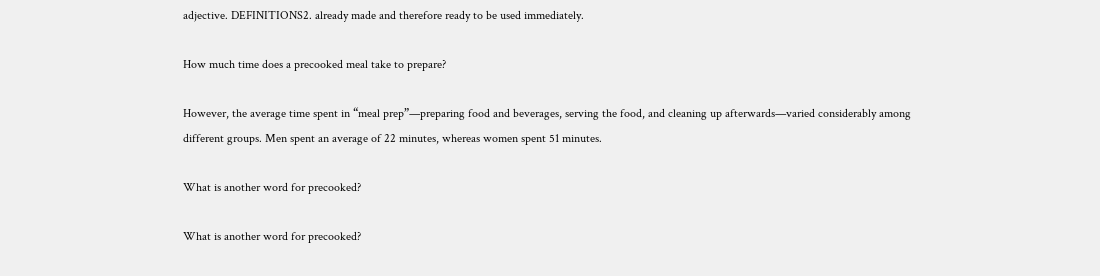adjective. DEFINITIONS2. already made and therefore ready to be used immediately.

How much time does a precooked meal take to prepare?

However, the average time spent in “meal prep”—preparing food and beverages, serving the food, and cleaning up afterwards—varied considerably among different groups. Men spent an average of 22 minutes, whereas women spent 51 minutes.

What is another word for precooked?

What is another word for precooked?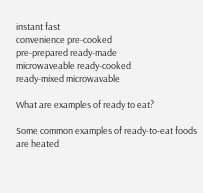instant fast
convenience pre-cooked
pre-prepared ready-made
microwaveable ready-cooked
ready-mixed microwavable

What are examples of ready to eat?

Some common examples of ready-to-eat foods are heated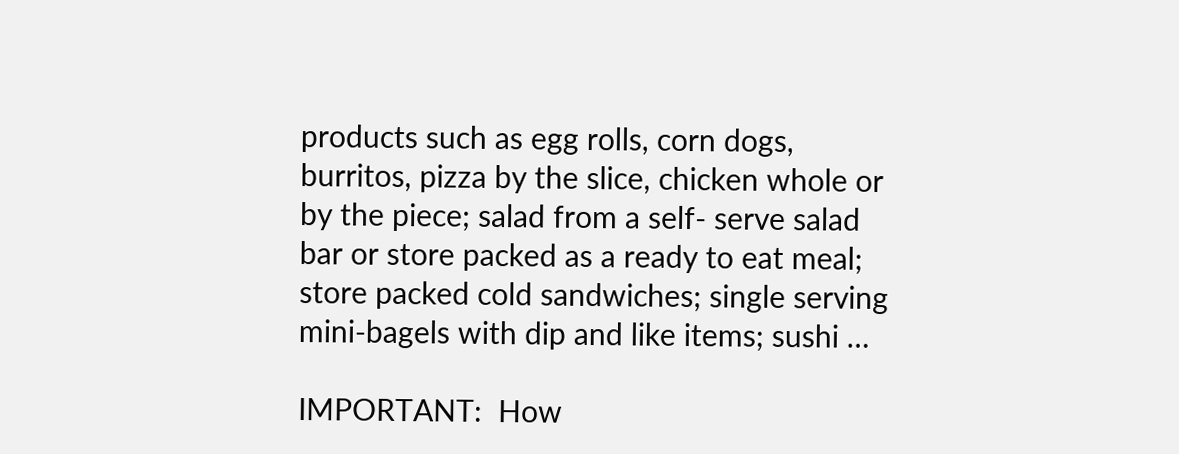products such as egg rolls, corn dogs, burritos, pizza by the slice, chicken whole or by the piece; salad from a self- serve salad bar or store packed as a ready to eat meal; store packed cold sandwiches; single serving mini-bagels with dip and like items; sushi …

IMPORTANT:  How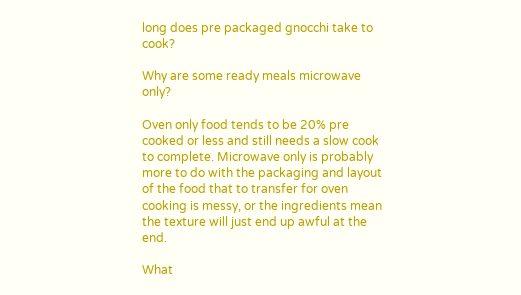long does pre packaged gnocchi take to cook?

Why are some ready meals microwave only?

Oven only food tends to be 20% pre cooked or less and still needs a slow cook to complete. Microwave only is probably more to do with the packaging and layout of the food that to transfer for oven cooking is messy, or the ingredients mean the texture will just end up awful at the end.

What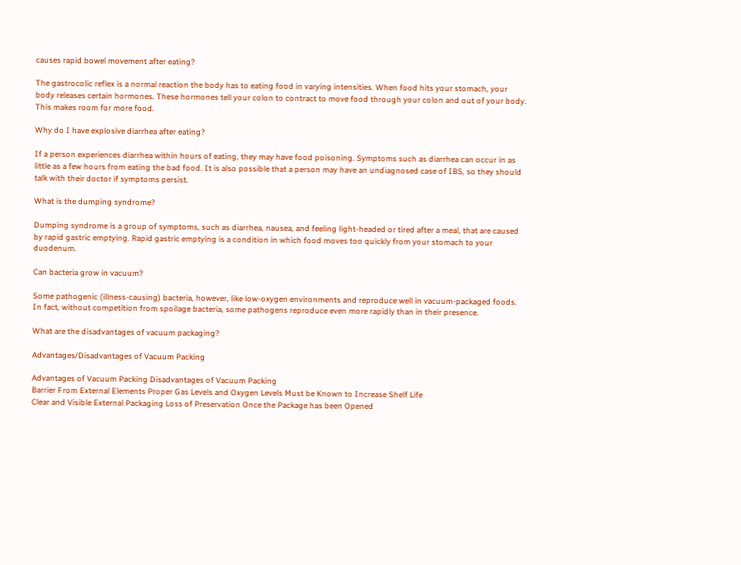causes rapid bowel movement after eating?

The gastrocolic reflex is a normal reaction the body has to eating food in varying intensities. When food hits your stomach, your body releases certain hormones. These hormones tell your colon to contract to move food through your colon and out of your body. This makes room for more food.

Why do I have explosive diarrhea after eating?

If a person experiences diarrhea within hours of eating, they may have food poisoning. Symptoms such as diarrhea can occur in as little as a few hours from eating the bad food. It is also possible that a person may have an undiagnosed case of IBS, so they should talk with their doctor if symptoms persist.

What is the dumping syndrome?

Dumping syndrome is a group of symptoms, such as diarrhea, nausea, and feeling light-headed or tired after a meal, that are caused by rapid gastric emptying. Rapid gastric emptying is a condition in which food moves too quickly from your stomach to your duodenum.

Can bacteria grow in vacuum?

Some pathogenic (illness-causing) bacteria, however, like low-oxygen environments and reproduce well in vacuum-packaged foods. In fact, without competition from spoilage bacteria, some pathogens reproduce even more rapidly than in their presence.

What are the disadvantages of vacuum packaging?

Advantages/Disadvantages of Vacuum Packing

Advantages of Vacuum Packing Disadvantages of Vacuum Packing
Barrier From External Elements Proper Gas Levels and Oxygen Levels Must be Known to Increase Shelf Life
Clear and Visible External Packaging Loss of Preservation Once the Package has been Opened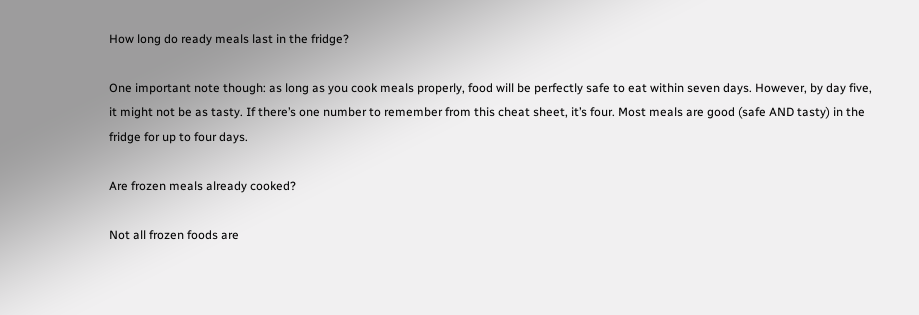How long do ready meals last in the fridge?

One important note though: as long as you cook meals properly, food will be perfectly safe to eat within seven days. However, by day five, it might not be as tasty. If there’s one number to remember from this cheat sheet, it’s four. Most meals are good (safe AND tasty) in the fridge for up to four days.

Are frozen meals already cooked?

Not all frozen foods are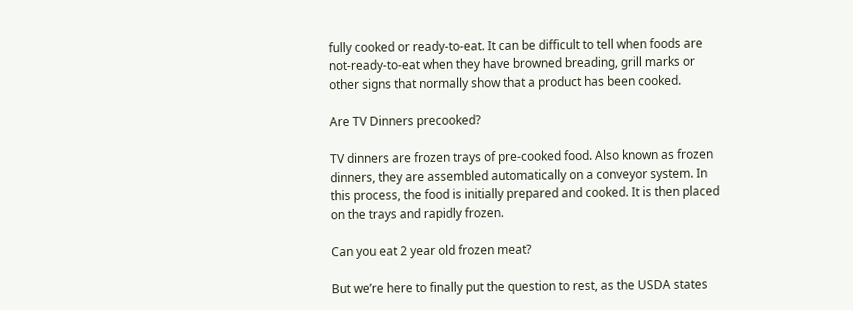fully cooked or ready-to-eat. It can be difficult to tell when foods are not-ready-to-eat when they have browned breading, grill marks or other signs that normally show that a product has been cooked.

Are TV Dinners precooked?

TV dinners are frozen trays of pre-cooked food. Also known as frozen dinners, they are assembled automatically on a conveyor system. In this process, the food is initially prepared and cooked. It is then placed on the trays and rapidly frozen.

Can you eat 2 year old frozen meat?

But we’re here to finally put the question to rest, as the USDA states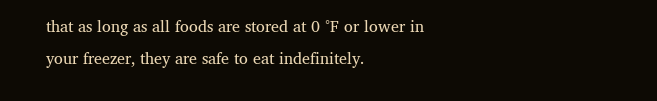that as long as all foods are stored at 0 °F or lower in your freezer, they are safe to eat indefinitely.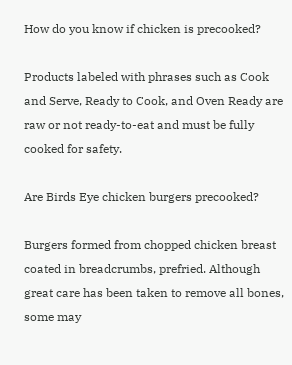How do you know if chicken is precooked?

Products labeled with phrases such as Cook and Serve, Ready to Cook, and Oven Ready are raw or not ready-to-eat and must be fully cooked for safety.

Are Birds Eye chicken burgers precooked?

Burgers formed from chopped chicken breast coated in breadcrumbs, prefried. Although great care has been taken to remove all bones, some may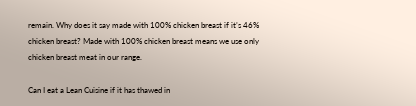remain. Why does it say made with 100% chicken breast if it’s 46% chicken breast? Made with 100% chicken breast means we use only chicken breast meat in our range.

Can I eat a Lean Cuisine if it has thawed in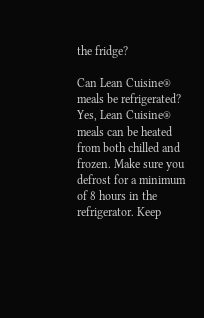the fridge?

Can Lean Cuisine® meals be refrigerated? Yes, Lean Cuisine® meals can be heated from both chilled and frozen. Make sure you defrost for a minimum of 8 hours in the refrigerator. Keep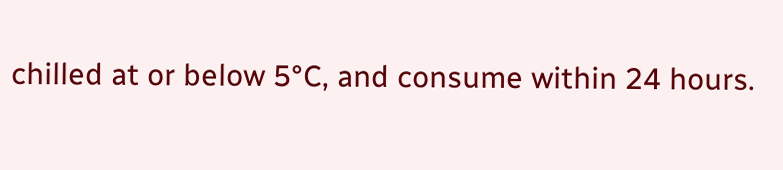chilled at or below 5°C, and consume within 24 hours.